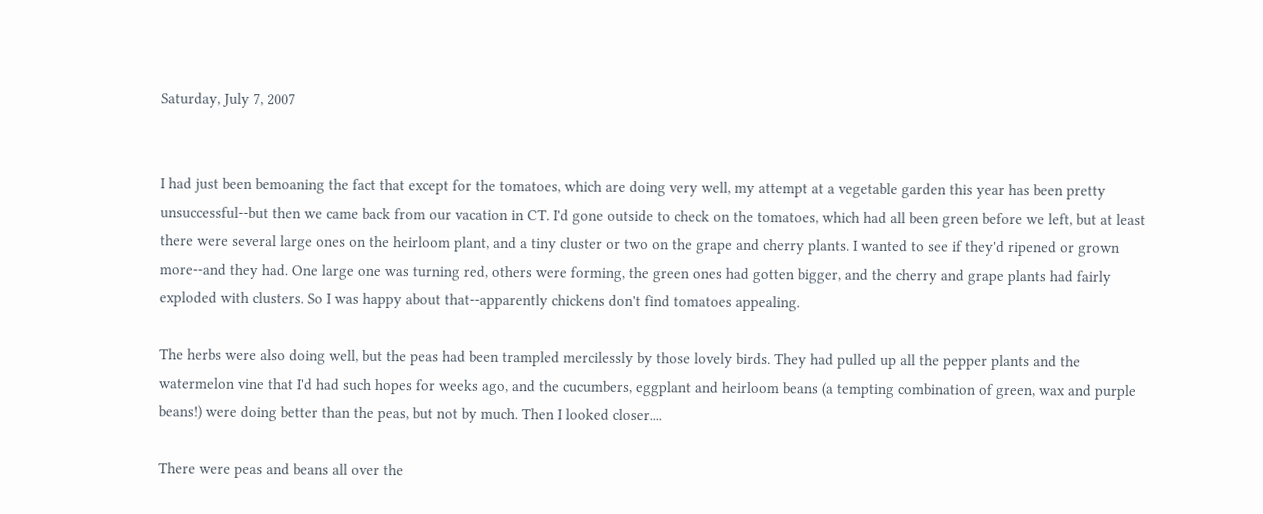Saturday, July 7, 2007


I had just been bemoaning the fact that except for the tomatoes, which are doing very well, my attempt at a vegetable garden this year has been pretty unsuccessful--but then we came back from our vacation in CT. I'd gone outside to check on the tomatoes, which had all been green before we left, but at least there were several large ones on the heirloom plant, and a tiny cluster or two on the grape and cherry plants. I wanted to see if they'd ripened or grown more--and they had. One large one was turning red, others were forming, the green ones had gotten bigger, and the cherry and grape plants had fairly exploded with clusters. So I was happy about that--apparently chickens don't find tomatoes appealing.

The herbs were also doing well, but the peas had been trampled mercilessly by those lovely birds. They had pulled up all the pepper plants and the watermelon vine that I'd had such hopes for weeks ago, and the cucumbers, eggplant and heirloom beans (a tempting combination of green, wax and purple beans!) were doing better than the peas, but not by much. Then I looked closer....

There were peas and beans all over the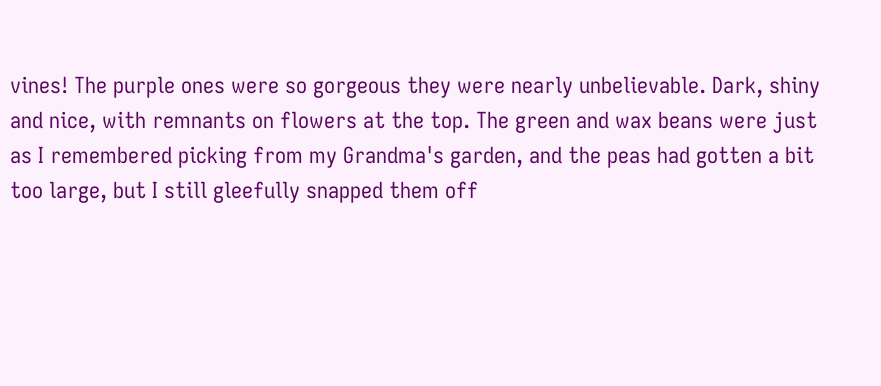vines! The purple ones were so gorgeous they were nearly unbelievable. Dark, shiny and nice, with remnants on flowers at the top. The green and wax beans were just as I remembered picking from my Grandma's garden, and the peas had gotten a bit too large, but I still gleefully snapped them off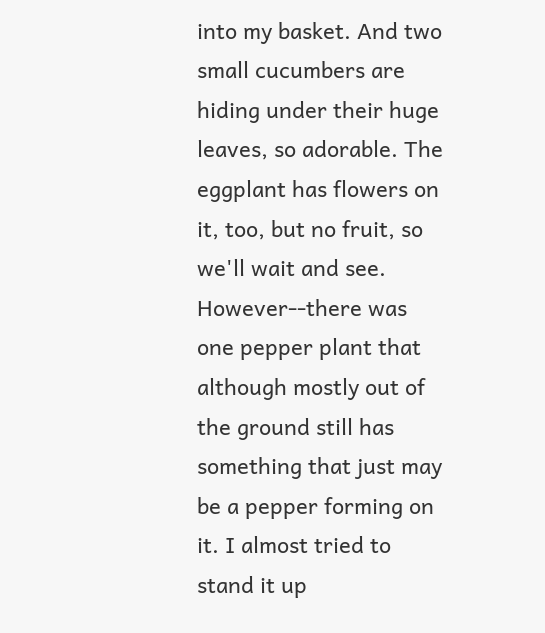into my basket. And two small cucumbers are hiding under their huge leaves, so adorable. The eggplant has flowers on it, too, but no fruit, so we'll wait and see. However--there was one pepper plant that although mostly out of the ground still has something that just may be a pepper forming on it. I almost tried to stand it up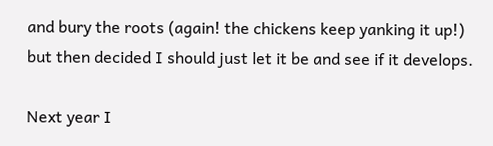and bury the roots (again! the chickens keep yanking it up!) but then decided I should just let it be and see if it develops.

Next year I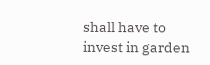shall have to invest in garden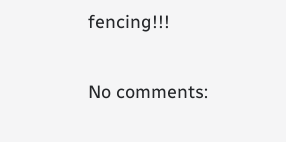fencing!!!


No comments: